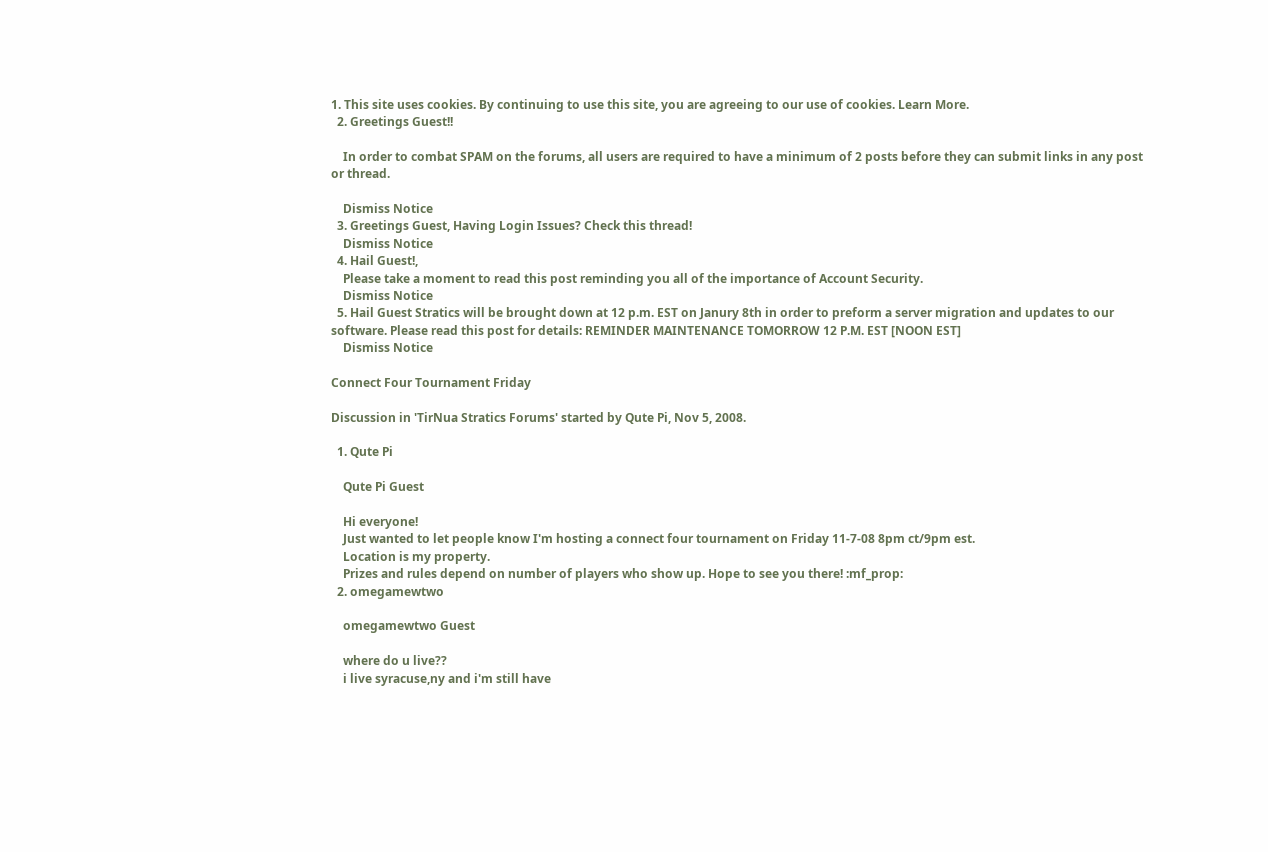1. This site uses cookies. By continuing to use this site, you are agreeing to our use of cookies. Learn More.
  2. Greetings Guest!!

    In order to combat SPAM on the forums, all users are required to have a minimum of 2 posts before they can submit links in any post or thread.

    Dismiss Notice
  3. Greetings Guest, Having Login Issues? Check this thread!
    Dismiss Notice
  4. Hail Guest!,
    Please take a moment to read this post reminding you all of the importance of Account Security.
    Dismiss Notice
  5. Hail Guest Stratics will be brought down at 12 p.m. EST on Janury 8th in order to preform a server migration and updates to our software. Please read this post for details: REMINDER MAINTENANCE TOMORROW 12 P.M. EST [NOON EST]
    Dismiss Notice

Connect Four Tournament Friday

Discussion in 'TirNua Stratics Forums' started by Qute Pi, Nov 5, 2008.

  1. Qute Pi

    Qute Pi Guest

    Hi everyone!
    Just wanted to let people know I'm hosting a connect four tournament on Friday 11-7-08 8pm ct/9pm est.
    Location is my property.
    Prizes and rules depend on number of players who show up. Hope to see you there! :mf_prop:
  2. omegamewtwo

    omegamewtwo Guest

    where do u live??
    i live syracuse,ny and i'm still have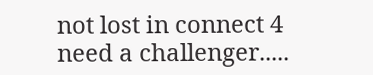not lost in connect 4 need a challenger.....